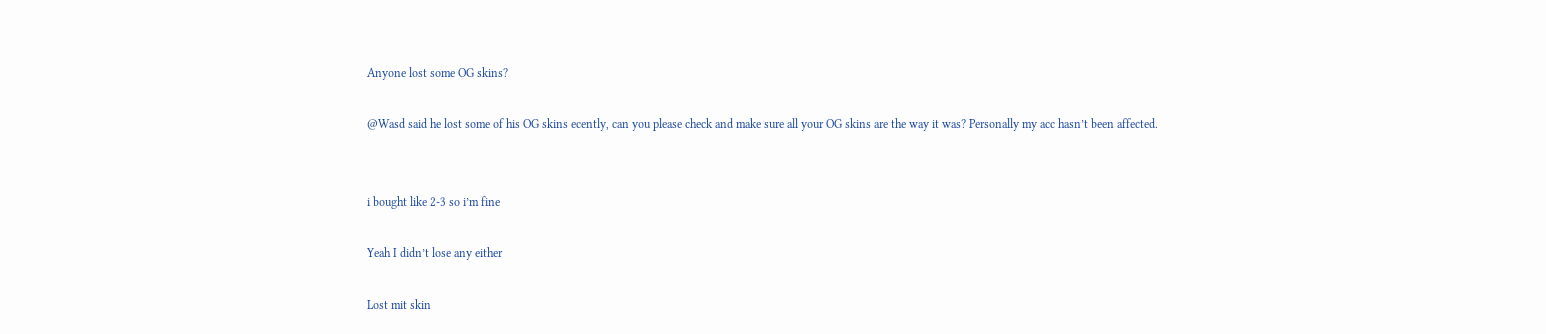Anyone lost some OG skins?

@Wasd said he lost some of his OG skins ecently, can you please check and make sure all your OG skins are the way it was? Personally my acc hasn’t been affected.


i bought like 2-3 so i’m fine

Yeah I didn’t lose any either

Lost mit skin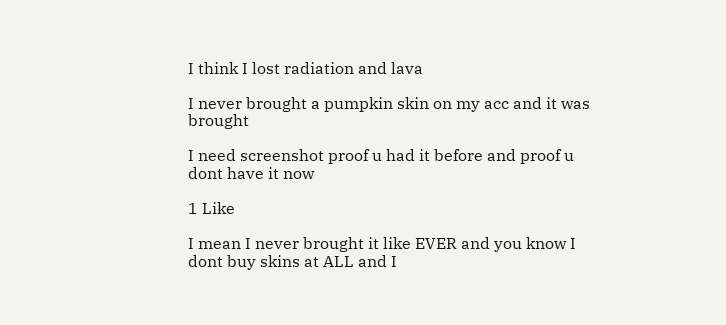I think I lost radiation and lava

I never brought a pumpkin skin on my acc and it was brought

I need screenshot proof u had it before and proof u dont have it now

1 Like

I mean I never brought it like EVER and you know I dont buy skins at ALL and I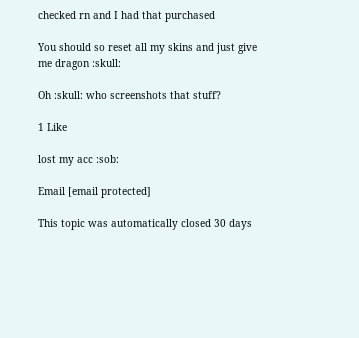checked rn and I had that purchased

You should so reset all my skins and just give me dragon :skull:

Oh :skull: who screenshots that stuff?

1 Like

lost my acc :sob:

Email [email protected]

This topic was automatically closed 30 days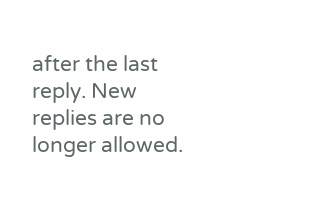after the last reply. New replies are no longer allowed.